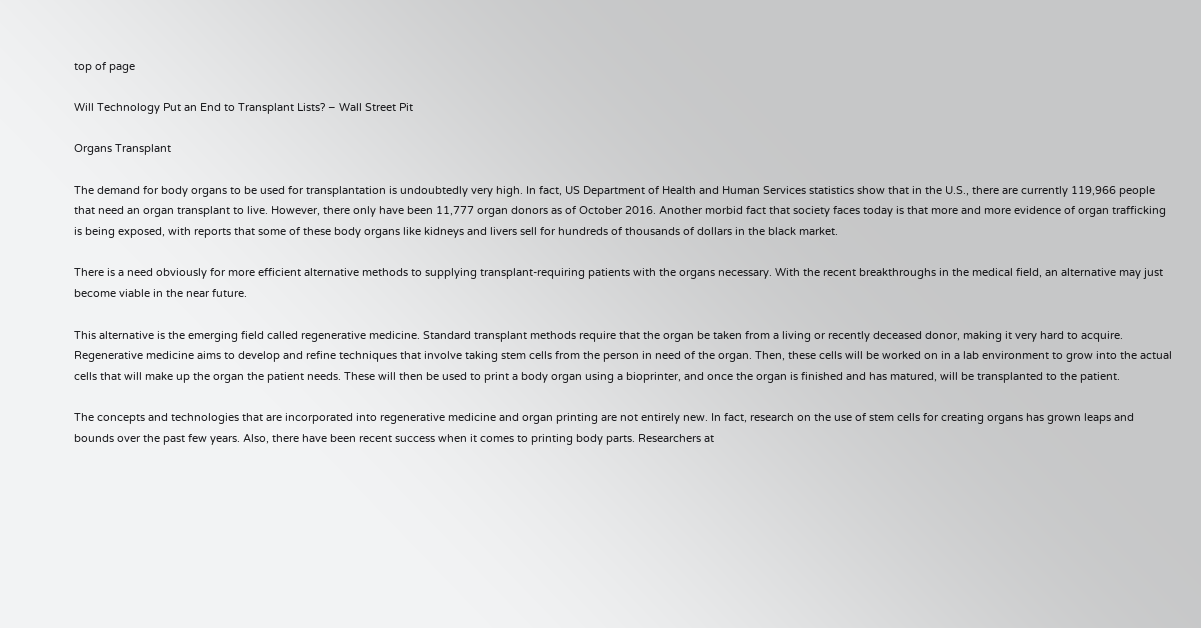top of page

Will Technology Put an End to Transplant Lists? – Wall Street Pit

Organs Transplant

The demand for body organs to be used for transplantation is undoubtedly very high. In fact, US Department of Health and Human Services statistics show that in the U.S., there are currently 119,966 people that need an organ transplant to live. However, there only have been 11,777 organ donors as of October 2016. Another morbid fact that society faces today is that more and more evidence of organ trafficking is being exposed, with reports that some of these body organs like kidneys and livers sell for hundreds of thousands of dollars in the black market.

There is a need obviously for more efficient alternative methods to supplying transplant-requiring patients with the organs necessary. With the recent breakthroughs in the medical field, an alternative may just become viable in the near future.

This alternative is the emerging field called regenerative medicine. Standard transplant methods require that the organ be taken from a living or recently deceased donor, making it very hard to acquire. Regenerative medicine aims to develop and refine techniques that involve taking stem cells from the person in need of the organ. Then, these cells will be worked on in a lab environment to grow into the actual cells that will make up the organ the patient needs. These will then be used to print a body organ using a bioprinter, and once the organ is finished and has matured, will be transplanted to the patient.

The concepts and technologies that are incorporated into regenerative medicine and organ printing are not entirely new. In fact, research on the use of stem cells for creating organs has grown leaps and bounds over the past few years. Also, there have been recent success when it comes to printing body parts. Researchers at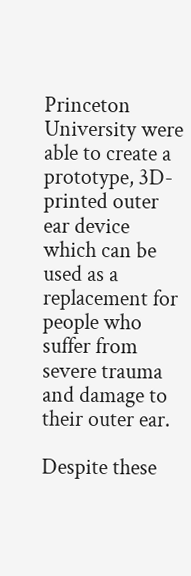Princeton University were able to create a prototype, 3D-printed outer ear device which can be used as a replacement for people who suffer from severe trauma and damage to their outer ear.

Despite these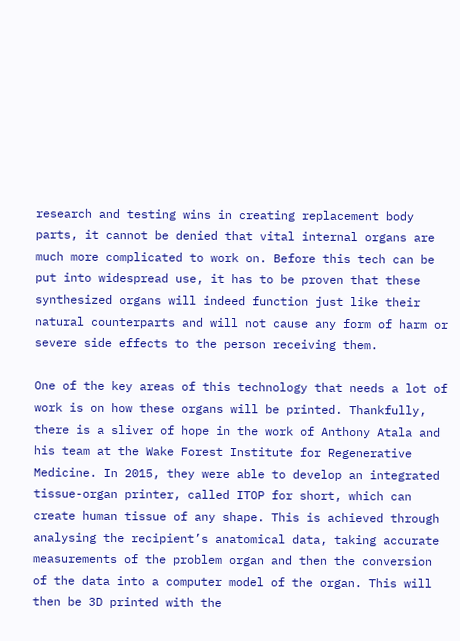research and testing wins in creating replacement body parts, it cannot be denied that vital internal organs are much more complicated to work on. Before this tech can be put into widespread use, it has to be proven that these synthesized organs will indeed function just like their natural counterparts and will not cause any form of harm or severe side effects to the person receiving them.

One of the key areas of this technology that needs a lot of work is on how these organs will be printed. Thankfully, there is a sliver of hope in the work of Anthony Atala and his team at the Wake Forest Institute for Regenerative Medicine. In 2015, they were able to develop an integrated tissue-organ printer, called ITOP for short, which can create human tissue of any shape. This is achieved through analysing the recipient’s anatomical data, taking accurate measurements of the problem organ and then the conversion of the data into a computer model of the organ. This will then be 3D printed with the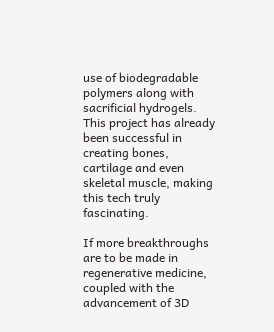use of biodegradable polymers along with sacrificial hydrogels. This project has already been successful in creating bones, cartilage and even skeletal muscle, making this tech truly fascinating.

If more breakthroughs are to be made in regenerative medicine, coupled with the advancement of 3D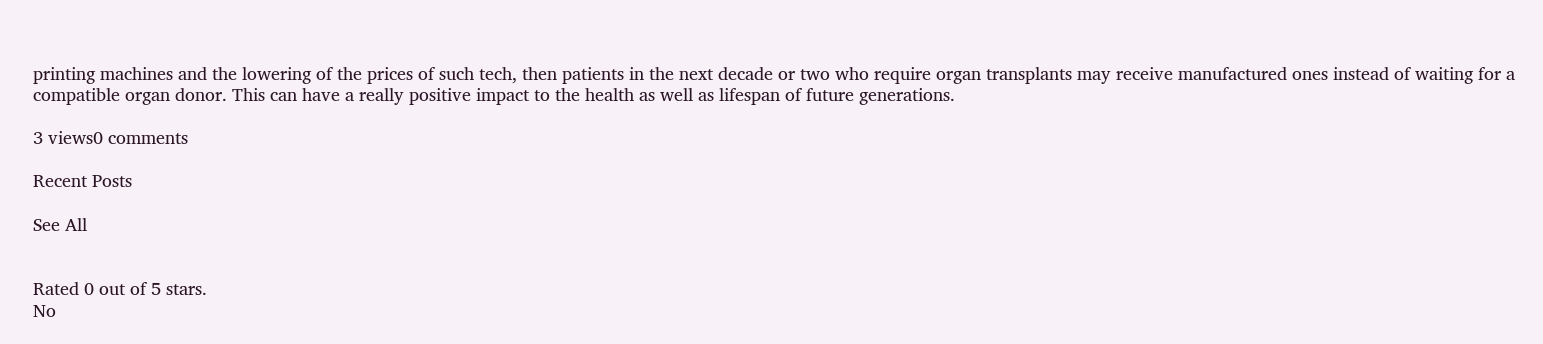printing machines and the lowering of the prices of such tech, then patients in the next decade or two who require organ transplants may receive manufactured ones instead of waiting for a compatible organ donor. This can have a really positive impact to the health as well as lifespan of future generations.

3 views0 comments

Recent Posts

See All


Rated 0 out of 5 stars.
No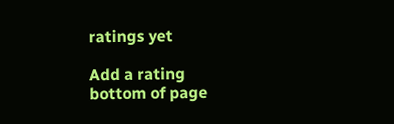ratings yet

Add a rating
bottom of page